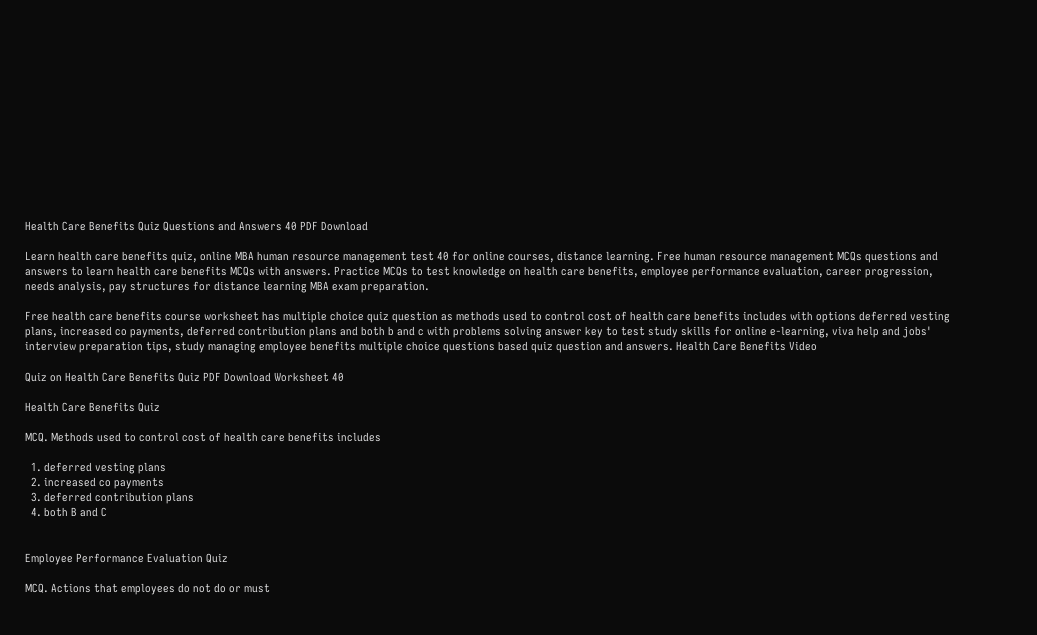Health Care Benefits Quiz Questions and Answers 40 PDF Download

Learn health care benefits quiz, online MBA human resource management test 40 for online courses, distance learning. Free human resource management MCQs questions and answers to learn health care benefits MCQs with answers. Practice MCQs to test knowledge on health care benefits, employee performance evaluation, career progression, needs analysis, pay structures for distance learning MBA exam preparation.

Free health care benefits course worksheet has multiple choice quiz question as methods used to control cost of health care benefits includes with options deferred vesting plans, increased co payments, deferred contribution plans and both b and c with problems solving answer key to test study skills for online e-learning, viva help and jobs' interview preparation tips, study managing employee benefits multiple choice questions based quiz question and answers. Health Care Benefits Video

Quiz on Health Care Benefits Quiz PDF Download Worksheet 40

Health Care Benefits Quiz

MCQ. Methods used to control cost of health care benefits includes

  1. deferred vesting plans
  2. increased co payments
  3. deferred contribution plans
  4. both B and C


Employee Performance Evaluation Quiz

MCQ. Actions that employees do not do or must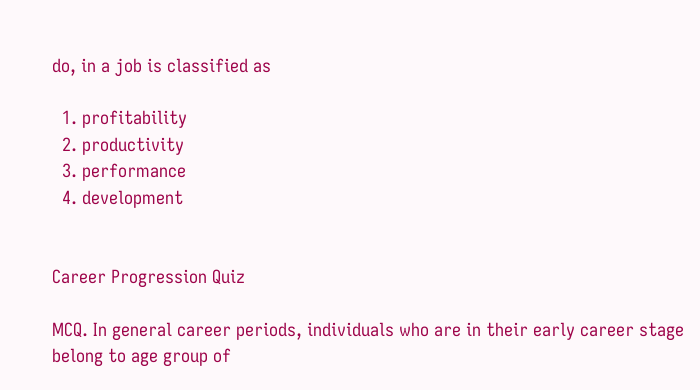do, in a job is classified as

  1. profitability
  2. productivity
  3. performance
  4. development


Career Progression Quiz

MCQ. In general career periods, individuals who are in their early career stage belong to age group of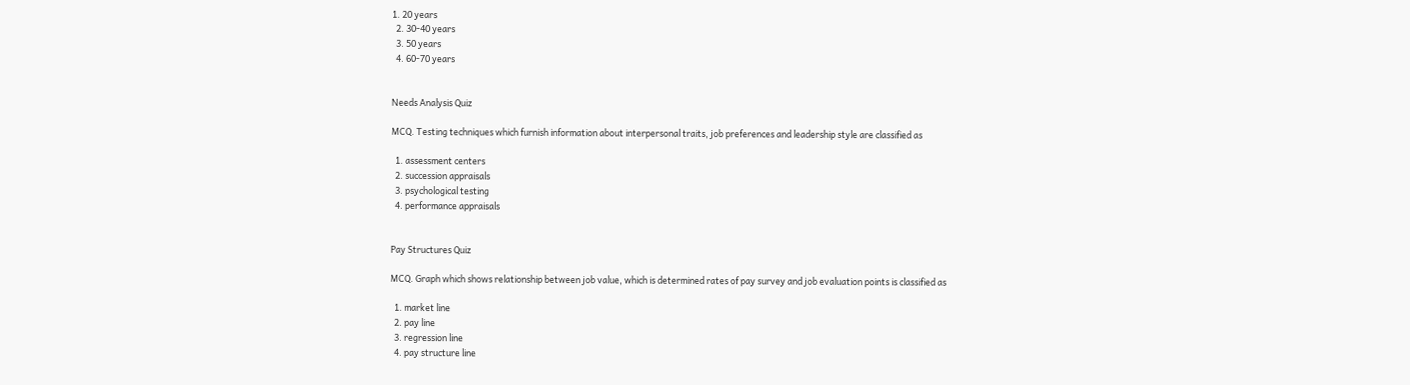1. 20 years
  2. 30-40 years
  3. 50 years
  4. 60-70 years


Needs Analysis Quiz

MCQ. Testing techniques which furnish information about interpersonal traits, job preferences and leadership style are classified as

  1. assessment centers
  2. succession appraisals
  3. psychological testing
  4. performance appraisals


Pay Structures Quiz

MCQ. Graph which shows relationship between job value, which is determined rates of pay survey and job evaluation points is classified as

  1. market line
  2. pay line
  3. regression line
  4. pay structure line